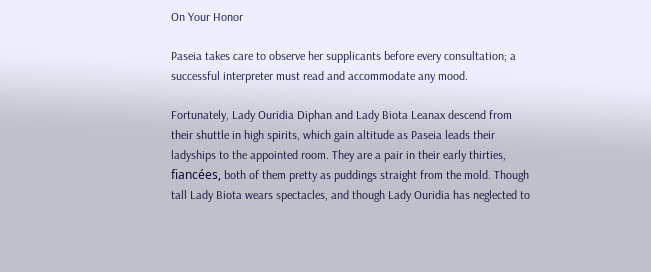On Your Honor

Paseia takes care to observe her supplicants before every consultation; a successful interpreter must read and accommodate any mood.

Fortunately, Lady Ouridia Diphan and Lady Biota Leanax descend from their shuttle in high spirits, which gain altitude as Paseia leads their ladyships to the appointed room. They are a pair in their early thirties, fiancées, both of them pretty as puddings straight from the mold. Though tall Lady Biota wears spectacles, and though Lady Ouridia has neglected to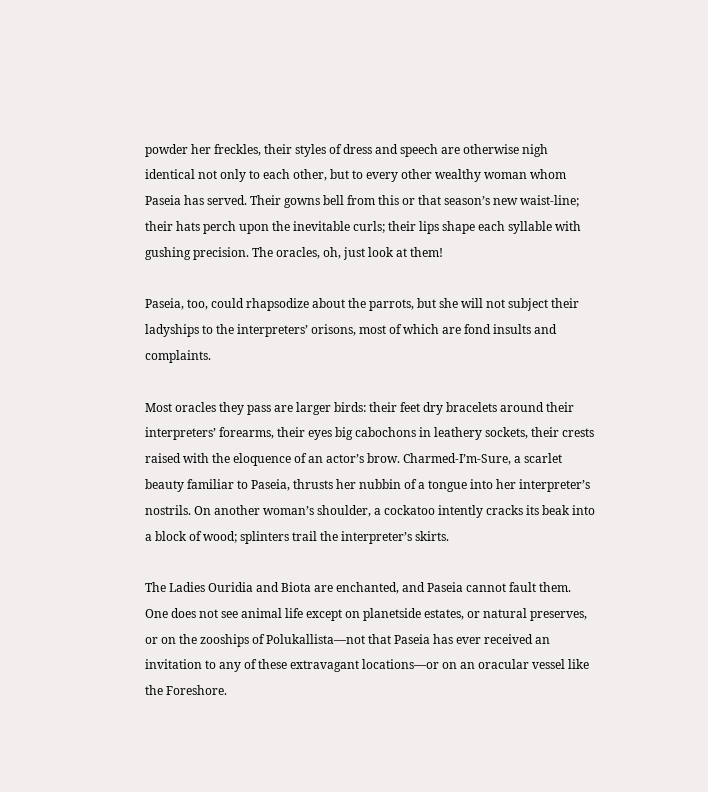powder her freckles, their styles of dress and speech are otherwise nigh identical not only to each other, but to every other wealthy woman whom Paseia has served. Their gowns bell from this or that season’s new waist-line; their hats perch upon the inevitable curls; their lips shape each syllable with gushing precision. The oracles, oh, just look at them!

Paseia, too, could rhapsodize about the parrots, but she will not subject their ladyships to the interpreters’ orisons, most of which are fond insults and complaints.

Most oracles they pass are larger birds: their feet dry bracelets around their interpreters’ forearms, their eyes big cabochons in leathery sockets, their crests raised with the eloquence of an actor’s brow. Charmed-I’m-Sure, a scarlet beauty familiar to Paseia, thrusts her nubbin of a tongue into her interpreter’s nostrils. On another woman’s shoulder, a cockatoo intently cracks its beak into a block of wood; splinters trail the interpreter’s skirts.

The Ladies Ouridia and Biota are enchanted, and Paseia cannot fault them. One does not see animal life except on planetside estates, or natural preserves, or on the zooships of Polukallista—not that Paseia has ever received an invitation to any of these extravagant locations—or on an oracular vessel like the Foreshore.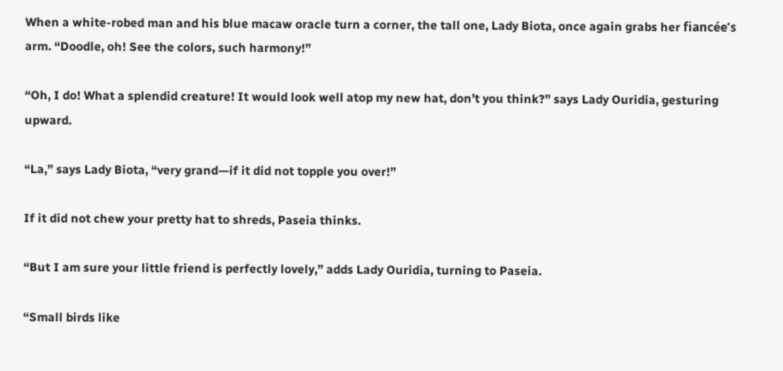When a white-robed man and his blue macaw oracle turn a corner, the tall one, Lady Biota, once again grabs her fiancée’s arm. “Doodle, oh! See the colors, such harmony!”

“Oh, I do! What a splendid creature! It would look well atop my new hat, don’t you think?” says Lady Ouridia, gesturing upward.

“La,” says Lady Biota, “very grand—if it did not topple you over!”

If it did not chew your pretty hat to shreds, Paseia thinks.

“But I am sure your little friend is perfectly lovely,” adds Lady Ouridia, turning to Paseia.

“Small birds like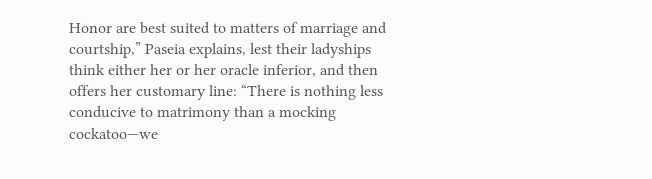Honor are best suited to matters of marriage and courtship,” Paseia explains, lest their ladyships think either her or her oracle inferior, and then offers her customary line: “There is nothing less conducive to matrimony than a mocking cockatoo—we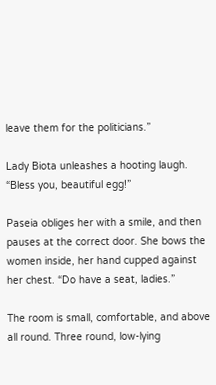leave them for the politicians.”

Lady Biota unleashes a hooting laugh. “Bless you, beautiful egg!”

Paseia obliges her with a smile, and then pauses at the correct door. She bows the women inside, her hand cupped against her chest. “Do have a seat, ladies.”

The room is small, comfortable, and above all round. Three round, low-lying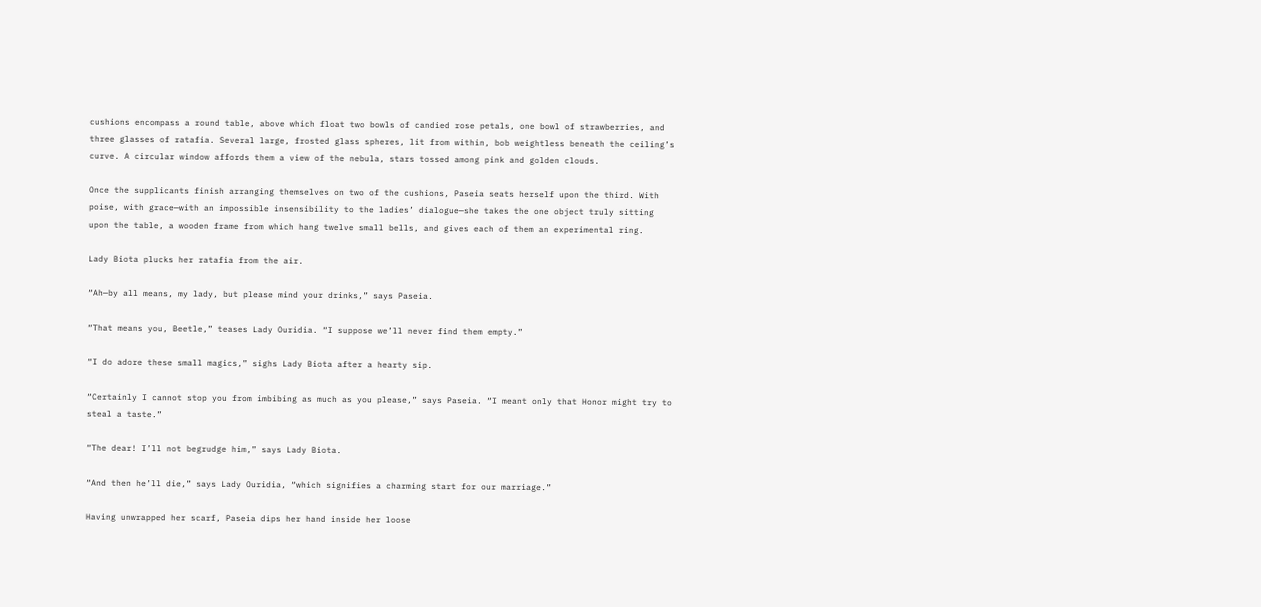cushions encompass a round table, above which float two bowls of candied rose petals, one bowl of strawberries, and three glasses of ratafia. Several large, frosted glass spheres, lit from within, bob weightless beneath the ceiling’s curve. A circular window affords them a view of the nebula, stars tossed among pink and golden clouds.

Once the supplicants finish arranging themselves on two of the cushions, Paseia seats herself upon the third. With poise, with grace—with an impossible insensibility to the ladies’ dialogue—she takes the one object truly sitting upon the table, a wooden frame from which hang twelve small bells, and gives each of them an experimental ring.

Lady Biota plucks her ratafia from the air.

“Ah—by all means, my lady, but please mind your drinks,” says Paseia.

“That means you, Beetle,” teases Lady Ouridia. “I suppose we’ll never find them empty.”

“I do adore these small magics,” sighs Lady Biota after a hearty sip.

“Certainly I cannot stop you from imbibing as much as you please,” says Paseia. “I meant only that Honor might try to steal a taste.”

“The dear! I’ll not begrudge him,” says Lady Biota.

“And then he’ll die,” says Lady Ouridia, “which signifies a charming start for our marriage.”

Having unwrapped her scarf, Paseia dips her hand inside her loose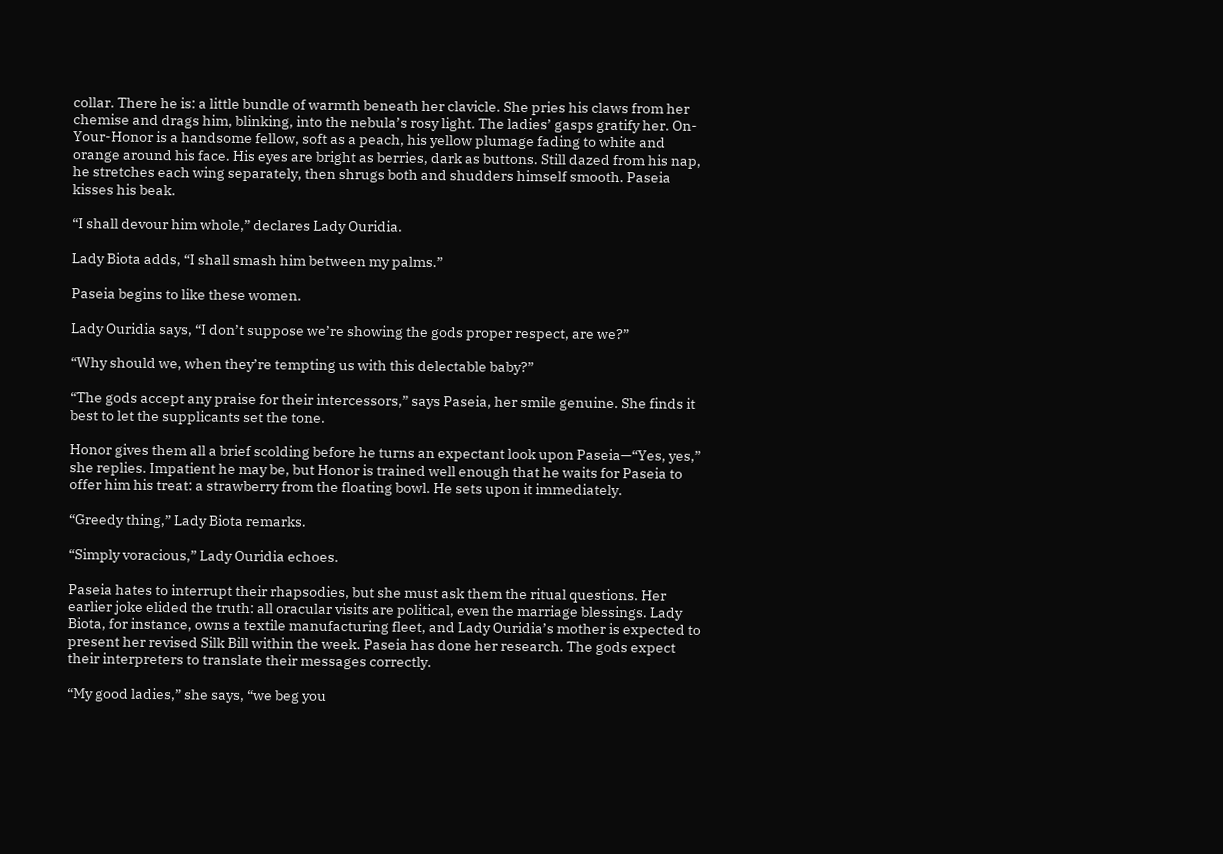collar. There he is: a little bundle of warmth beneath her clavicle. She pries his claws from her chemise and drags him, blinking, into the nebula’s rosy light. The ladies’ gasps gratify her. On-Your-Honor is a handsome fellow, soft as a peach, his yellow plumage fading to white and orange around his face. His eyes are bright as berries, dark as buttons. Still dazed from his nap, he stretches each wing separately, then shrugs both and shudders himself smooth. Paseia kisses his beak.

“I shall devour him whole,” declares Lady Ouridia.

Lady Biota adds, “I shall smash him between my palms.”

Paseia begins to like these women.

Lady Ouridia says, “I don’t suppose we’re showing the gods proper respect, are we?”

“Why should we, when they’re tempting us with this delectable baby?”

“The gods accept any praise for their intercessors,” says Paseia, her smile genuine. She finds it best to let the supplicants set the tone.

Honor gives them all a brief scolding before he turns an expectant look upon Paseia—“Yes, yes,” she replies. Impatient he may be, but Honor is trained well enough that he waits for Paseia to offer him his treat: a strawberry from the floating bowl. He sets upon it immediately.

“Greedy thing,” Lady Biota remarks.

“Simply voracious,” Lady Ouridia echoes.

Paseia hates to interrupt their rhapsodies, but she must ask them the ritual questions. Her earlier joke elided the truth: all oracular visits are political, even the marriage blessings. Lady Biota, for instance, owns a textile manufacturing fleet, and Lady Ouridia’s mother is expected to present her revised Silk Bill within the week. Paseia has done her research. The gods expect their interpreters to translate their messages correctly.

“My good ladies,” she says, “we beg you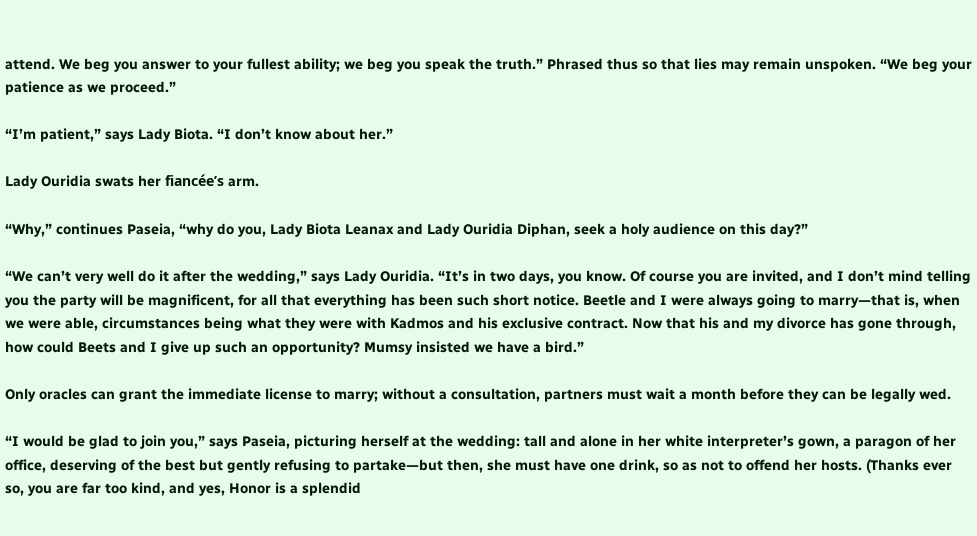attend. We beg you answer to your fullest ability; we beg you speak the truth.” Phrased thus so that lies may remain unspoken. “We beg your patience as we proceed.”

“I’m patient,” says Lady Biota. “I don’t know about her.”

Lady Ouridia swats her fiancée’s arm.

“Why,” continues Paseia, “why do you, Lady Biota Leanax and Lady Ouridia Diphan, seek a holy audience on this day?”

“We can’t very well do it after the wedding,” says Lady Ouridia. “It’s in two days, you know. Of course you are invited, and I don’t mind telling you the party will be magnificent, for all that everything has been such short notice. Beetle and I were always going to marry—that is, when we were able, circumstances being what they were with Kadmos and his exclusive contract. Now that his and my divorce has gone through, how could Beets and I give up such an opportunity? Mumsy insisted we have a bird.”

Only oracles can grant the immediate license to marry; without a consultation, partners must wait a month before they can be legally wed.

“I would be glad to join you,” says Paseia, picturing herself at the wedding: tall and alone in her white interpreter’s gown, a paragon of her office, deserving of the best but gently refusing to partake—but then, she must have one drink, so as not to offend her hosts. (Thanks ever so, you are far too kind, and yes, Honor is a splendid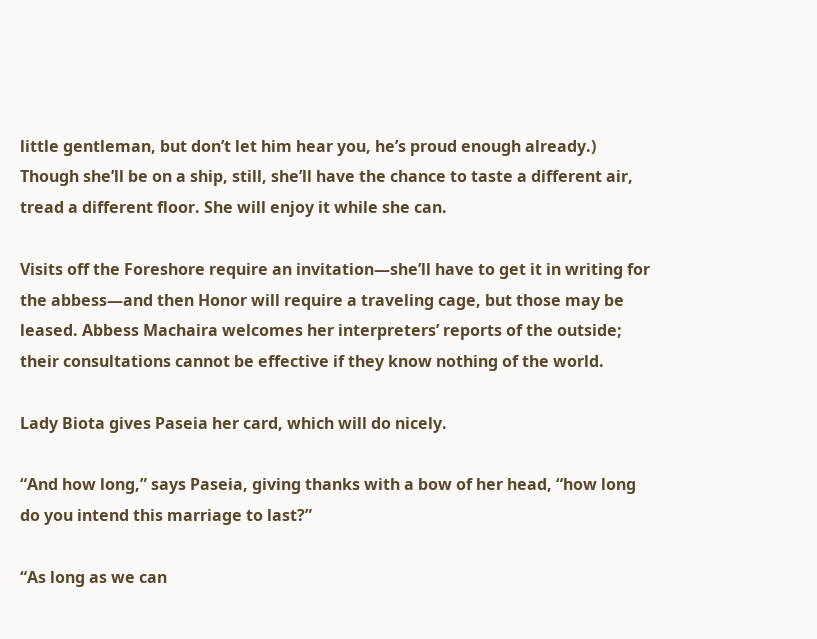little gentleman, but don’t let him hear you, he’s proud enough already.) Though she’ll be on a ship, still, she’ll have the chance to taste a different air, tread a different floor. She will enjoy it while she can.

Visits off the Foreshore require an invitation—she’ll have to get it in writing for the abbess—and then Honor will require a traveling cage, but those may be leased. Abbess Machaira welcomes her interpreters’ reports of the outside; their consultations cannot be effective if they know nothing of the world.

Lady Biota gives Paseia her card, which will do nicely.

“And how long,” says Paseia, giving thanks with a bow of her head, “how long do you intend this marriage to last?”

“As long as we can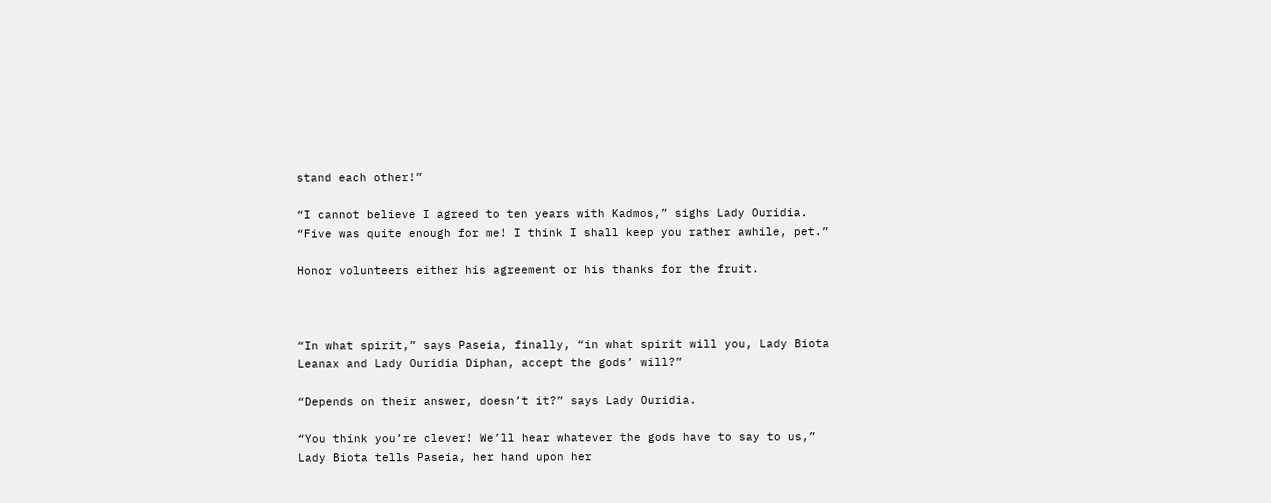stand each other!”

“I cannot believe I agreed to ten years with Kadmos,” sighs Lady Ouridia. “Five was quite enough for me! I think I shall keep you rather awhile, pet.”

Honor volunteers either his agreement or his thanks for the fruit.



“In what spirit,” says Paseia, finally, “in what spirit will you, Lady Biota Leanax and Lady Ouridia Diphan, accept the gods’ will?”

“Depends on their answer, doesn’t it?” says Lady Ouridia.

“You think you’re clever! We’ll hear whatever the gods have to say to us,” Lady Biota tells Paseia, her hand upon her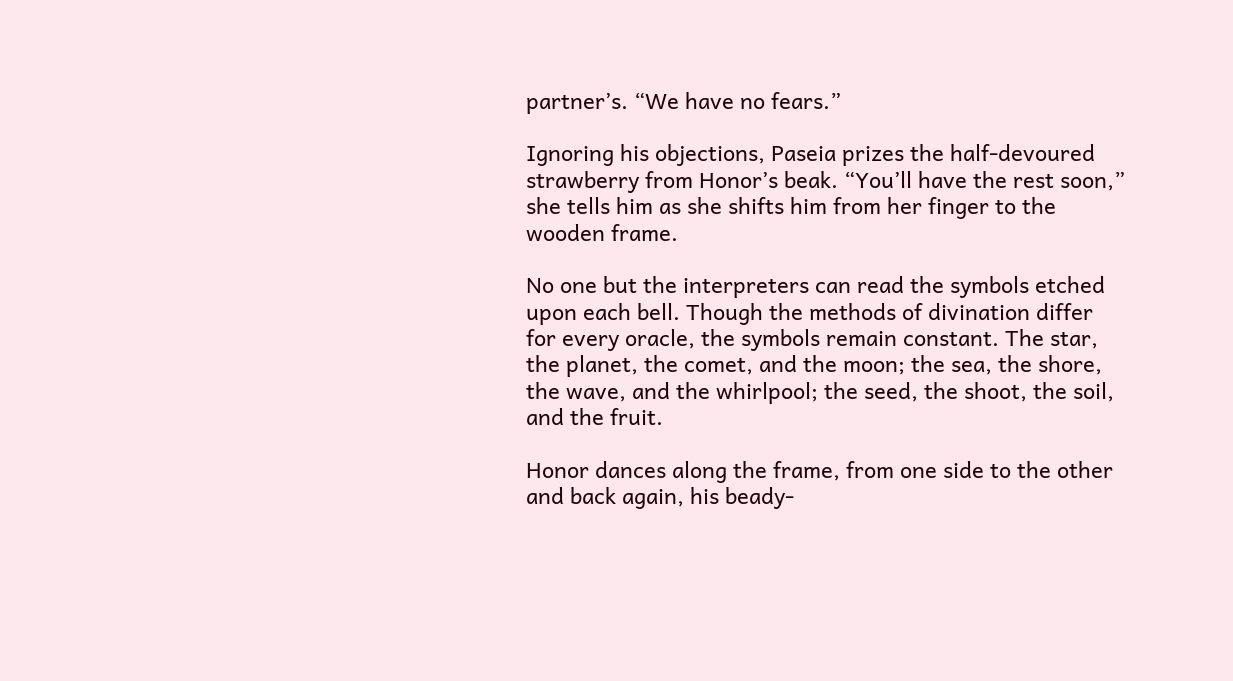partner’s. “We have no fears.”

Ignoring his objections, Paseia prizes the half-devoured strawberry from Honor’s beak. “You’ll have the rest soon,” she tells him as she shifts him from her finger to the wooden frame.

No one but the interpreters can read the symbols etched upon each bell. Though the methods of divination differ for every oracle, the symbols remain constant. The star, the planet, the comet, and the moon; the sea, the shore, the wave, and the whirlpool; the seed, the shoot, the soil, and the fruit.

Honor dances along the frame, from one side to the other and back again, his beady-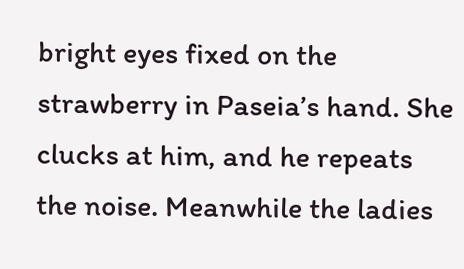bright eyes fixed on the strawberry in Paseia’s hand. She clucks at him, and he repeats the noise. Meanwhile the ladies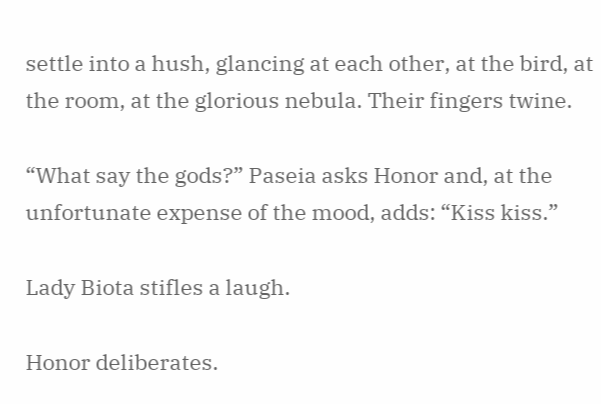settle into a hush, glancing at each other, at the bird, at the room, at the glorious nebula. Their fingers twine.

“What say the gods?” Paseia asks Honor and, at the unfortunate expense of the mood, adds: “Kiss kiss.”

Lady Biota stifles a laugh.

Honor deliberates.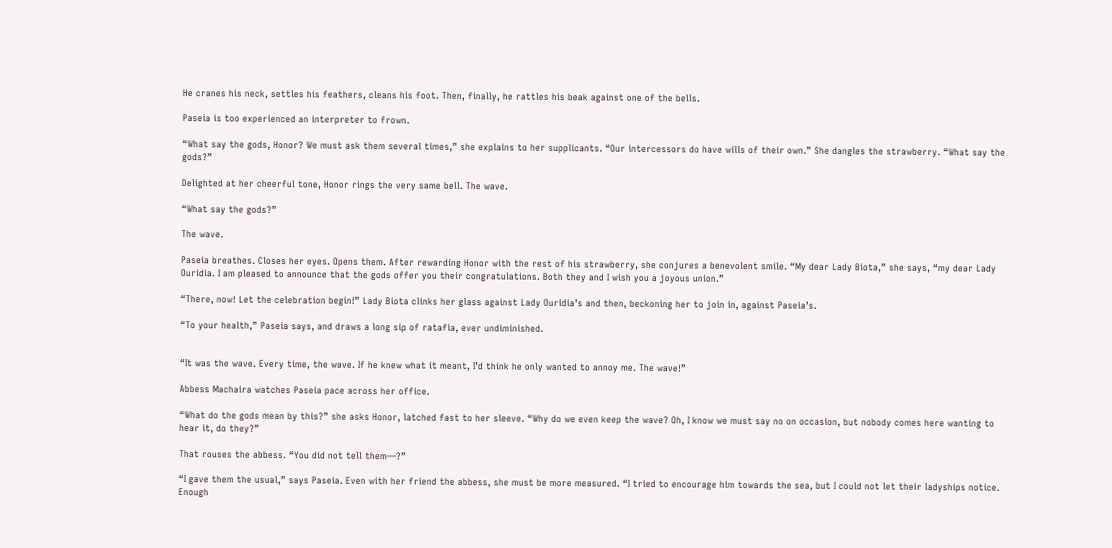He cranes his neck, settles his feathers, cleans his foot. Then, finally, he rattles his beak against one of the bells.

Paseia is too experienced an interpreter to frown.

“What say the gods, Honor? We must ask them several times,” she explains to her supplicants. “Our intercessors do have wills of their own.” She dangles the strawberry. “What say the gods?”

Delighted at her cheerful tone, Honor rings the very same bell. The wave.

“What say the gods?”

The wave.

Paseia breathes. Closes her eyes. Opens them. After rewarding Honor with the rest of his strawberry, she conjures a benevolent smile. “My dear Lady Biota,” she says, “my dear Lady Ouridia. I am pleased to announce that the gods offer you their congratulations. Both they and I wish you a joyous union.”

“There, now! Let the celebration begin!” Lady Biota clinks her glass against Lady Ouridia’s and then, beckoning her to join in, against Paseia’s.

“To your health,” Paseia says, and draws a long sip of ratafia, ever undiminished.


“It was the wave. Every time, the wave. If he knew what it meant, I’d think he only wanted to annoy me. The wave!”

Abbess Machaira watches Paseia pace across her office.

“What do the gods mean by this?” she asks Honor, latched fast to her sleeve. “Why do we even keep the wave? Oh, I know we must say no on occasion, but nobody comes here wanting to hear it, do they?”

That rouses the abbess. “You did not tell them—?”

“I gave them the usual,” says Paseia. Even with her friend the abbess, she must be more measured. “I tried to encourage him towards the sea, but I could not let their ladyships notice. Enough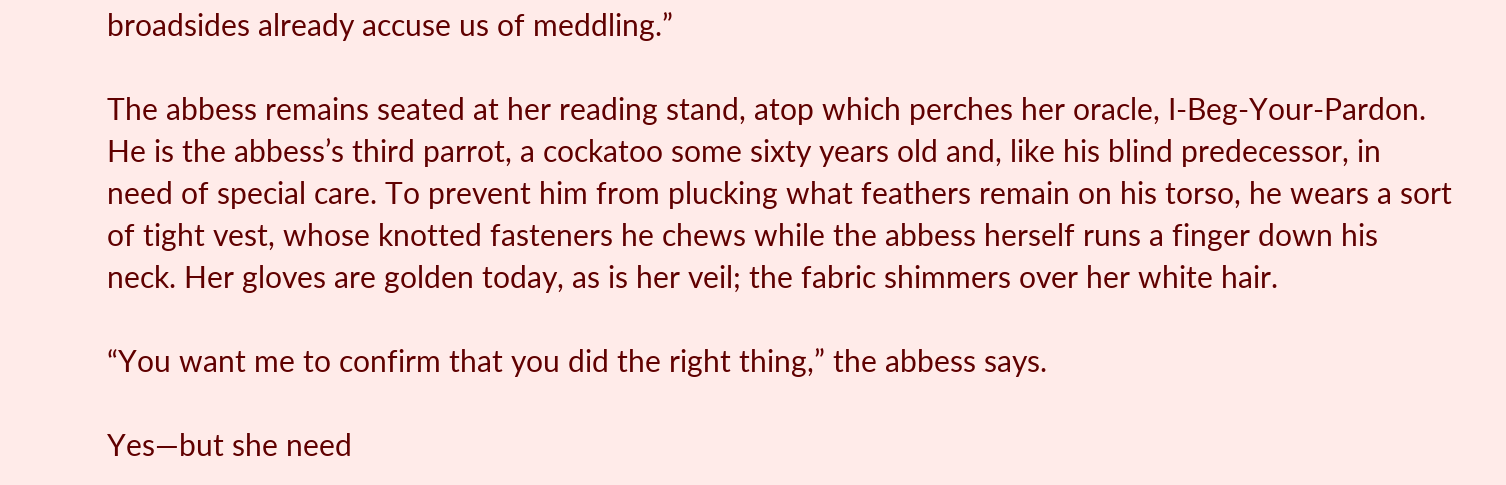broadsides already accuse us of meddling.”

The abbess remains seated at her reading stand, atop which perches her oracle, I-Beg-Your-Pardon. He is the abbess’s third parrot, a cockatoo some sixty years old and, like his blind predecessor, in need of special care. To prevent him from plucking what feathers remain on his torso, he wears a sort of tight vest, whose knotted fasteners he chews while the abbess herself runs a finger down his neck. Her gloves are golden today, as is her veil; the fabric shimmers over her white hair.

“You want me to confirm that you did the right thing,” the abbess says.

Yes—but she need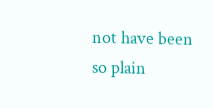not have been so plain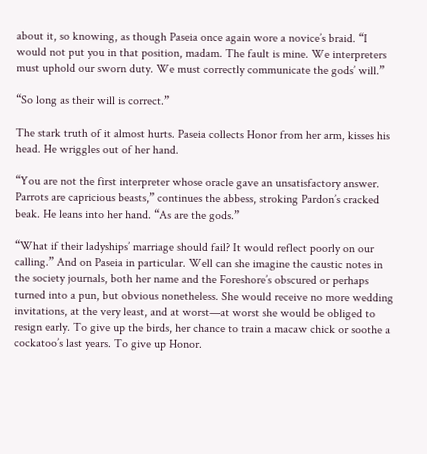about it, so knowing, as though Paseia once again wore a novice’s braid. “I would not put you in that position, madam. The fault is mine. We interpreters must uphold our sworn duty. We must correctly communicate the gods’ will.”

“So long as their will is correct.”

The stark truth of it almost hurts. Paseia collects Honor from her arm, kisses his head. He wriggles out of her hand.

“You are not the first interpreter whose oracle gave an unsatisfactory answer. Parrots are capricious beasts,” continues the abbess, stroking Pardon’s cracked beak. He leans into her hand. “As are the gods.”

“What if their ladyships’ marriage should fail? It would reflect poorly on our calling.” And on Paseia in particular. Well can she imagine the caustic notes in the society journals, both her name and the Foreshore’s obscured or perhaps turned into a pun, but obvious nonetheless. She would receive no more wedding invitations, at the very least, and at worst—at worst she would be obliged to resign early. To give up the birds, her chance to train a macaw chick or soothe a cockatoo’s last years. To give up Honor.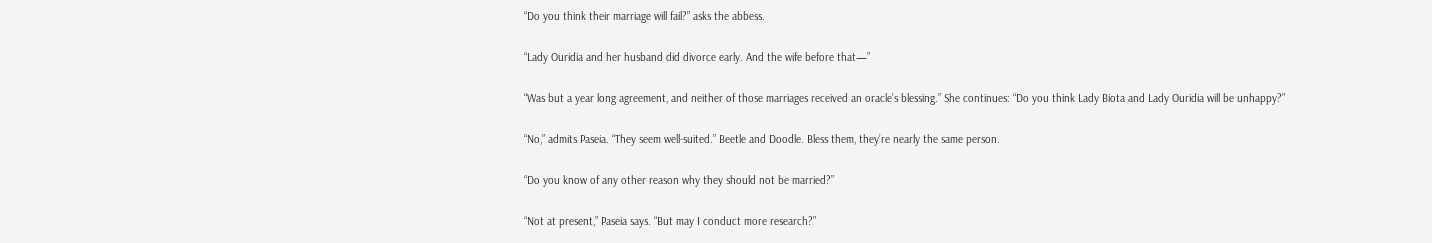“Do you think their marriage will fail?” asks the abbess.

“Lady Ouridia and her husband did divorce early. And the wife before that—”

“Was but a year long agreement, and neither of those marriages received an oracle’s blessing.” She continues: “Do you think Lady Biota and Lady Ouridia will be unhappy?”

“No,” admits Paseia. “They seem well-suited.” Beetle and Doodle. Bless them, they’re nearly the same person.

“Do you know of any other reason why they should not be married?”

“Not at present,” Paseia says. “But may I conduct more research?”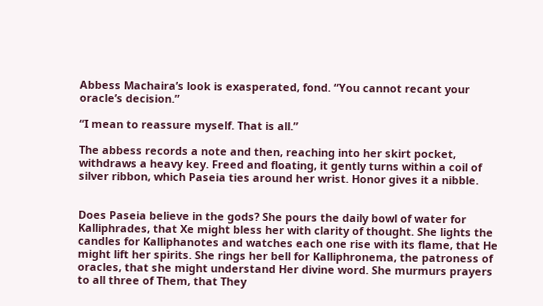Abbess Machaira’s look is exasperated, fond. “You cannot recant your oracle’s decision.”

“I mean to reassure myself. That is all.”

The abbess records a note and then, reaching into her skirt pocket, withdraws a heavy key. Freed and floating, it gently turns within a coil of silver ribbon, which Paseia ties around her wrist. Honor gives it a nibble.


Does Paseia believe in the gods? She pours the daily bowl of water for Kalliphrades, that Xe might bless her with clarity of thought. She lights the candles for Kalliphanotes and watches each one rise with its flame, that He might lift her spirits. She rings her bell for Kalliphronema, the patroness of oracles, that she might understand Her divine word. She murmurs prayers to all three of Them, that They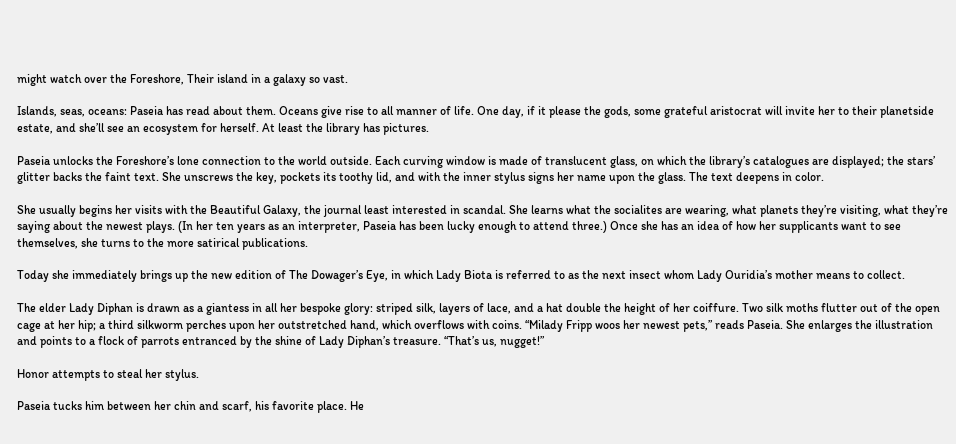might watch over the Foreshore, Their island in a galaxy so vast.

Islands, seas, oceans: Paseia has read about them. Oceans give rise to all manner of life. One day, if it please the gods, some grateful aristocrat will invite her to their planetside estate, and she’ll see an ecosystem for herself. At least the library has pictures.

Paseia unlocks the Foreshore’s lone connection to the world outside. Each curving window is made of translucent glass, on which the library’s catalogues are displayed; the stars’ glitter backs the faint text. She unscrews the key, pockets its toothy lid, and with the inner stylus signs her name upon the glass. The text deepens in color.

She usually begins her visits with the Beautiful Galaxy, the journal least interested in scandal. She learns what the socialites are wearing, what planets they’re visiting, what they’re saying about the newest plays. (In her ten years as an interpreter, Paseia has been lucky enough to attend three.) Once she has an idea of how her supplicants want to see themselves, she turns to the more satirical publications.

Today she immediately brings up the new edition of The Dowager’s Eye, in which Lady Biota is referred to as the next insect whom Lady Ouridia’s mother means to collect.

The elder Lady Diphan is drawn as a giantess in all her bespoke glory: striped silk, layers of lace, and a hat double the height of her coiffure. Two silk moths flutter out of the open cage at her hip; a third silkworm perches upon her outstretched hand, which overflows with coins. “Milady Fripp woos her newest pets,” reads Paseia. She enlarges the illustration and points to a flock of parrots entranced by the shine of Lady Diphan’s treasure. “That’s us, nugget!”

Honor attempts to steal her stylus.

Paseia tucks him between her chin and scarf, his favorite place. He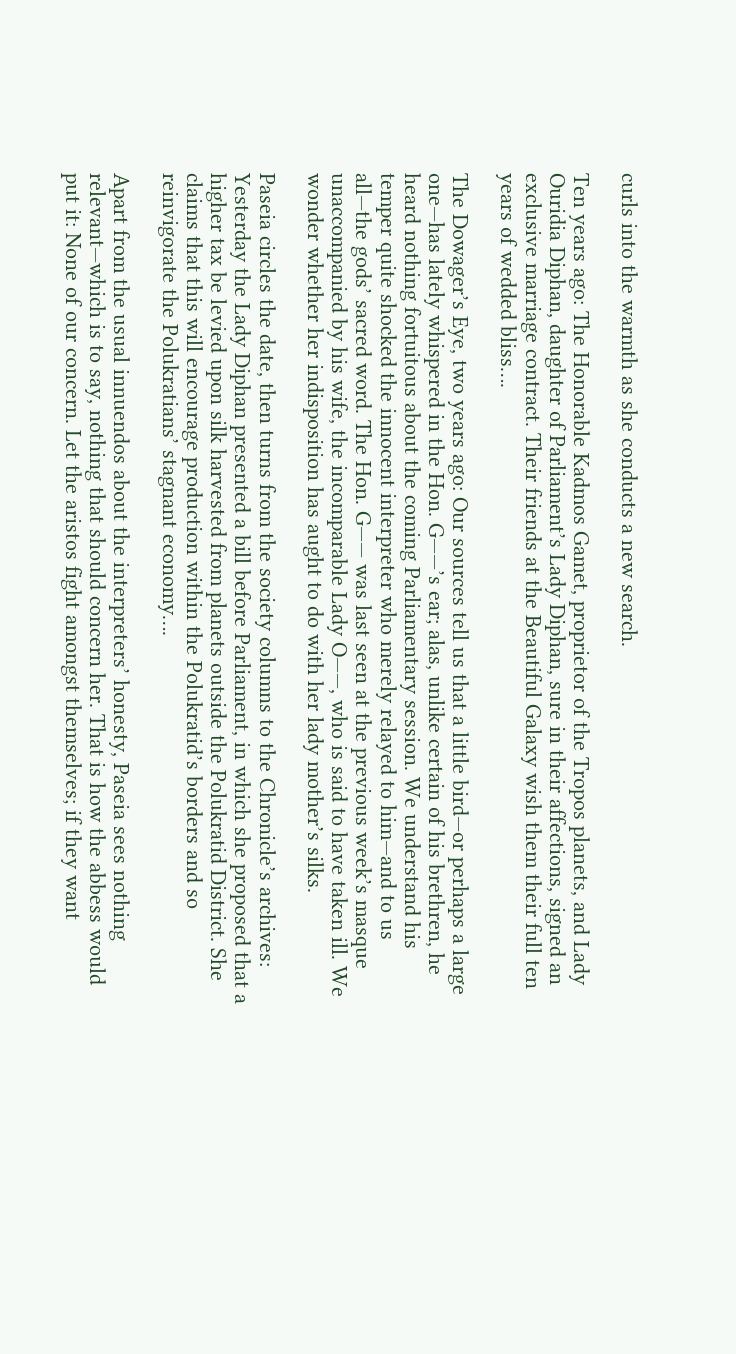curls into the warmth as she conducts a new search.

Ten years ago: The Honorable Kadmos Gamet, proprietor of the Tropos planets, and Lady Ouridia Diphan, daughter of Parliament’s Lady Diphan, sure in their affections, signed an exclusive marriage contract. Their friends at the Beautiful Galaxy wish them their full ten years of wedded bliss….

The Dowager’s Eye, two years ago: Our sources tell us that a little bird—or perhaps a large one—has lately whispered in the Hon. G——’s ear; alas, unlike certain of his brethren, he heard nothing fortuitous about the coming Parliamentary session. We understand his temper quite shocked the innocent interpreter who merely relayed to him—and to us all—the gods’ sacred word. The Hon. G—— was last seen at the previous week’s masque unaccompanied by his wife, the incomparable Lady O——, who is said to have taken ill. We wonder whether her indisposition has aught to do with her lady mother’s silks.

Paseia circles the date, then turns from the society columns to the Chronicle’s archives: Yesterday the Lady Diphan presented a bill before Parliament, in which she proposed that a higher tax be levied upon silk harvested from planets outside the Polukratid District. She claims that this will encourage production within the Polukratid’s borders and so reinvigorate the Polukratians’ stagnant economy….

Apart from the usual innuendos about the interpreters’ honesty, Paseia sees nothing relevant—which is to say, nothing that should concern her. That is how the abbess would put it: None of our concern. Let the aristos fight amongst themselves; if they want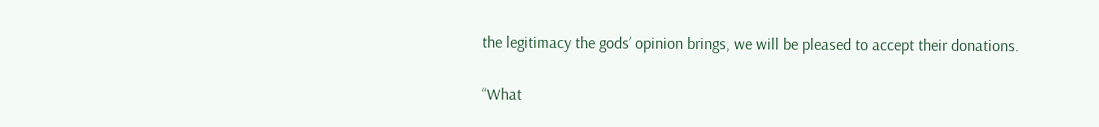the legitimacy the gods’ opinion brings, we will be pleased to accept their donations.

“What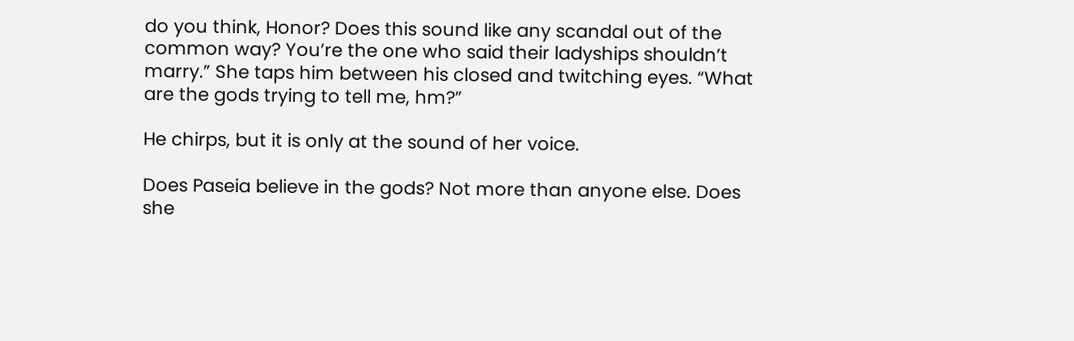do you think, Honor? Does this sound like any scandal out of the common way? You’re the one who said their ladyships shouldn’t marry.” She taps him between his closed and twitching eyes. “What are the gods trying to tell me, hm?”

He chirps, but it is only at the sound of her voice.

Does Paseia believe in the gods? Not more than anyone else. Does she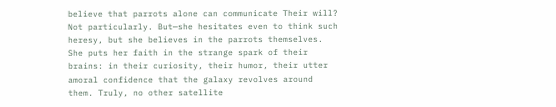believe that parrots alone can communicate Their will? Not particularly. But—she hesitates even to think such heresy, but she believes in the parrots themselves. She puts her faith in the strange spark of their brains: in their curiosity, their humor, their utter amoral confidence that the galaxy revolves around them. Truly, no other satellite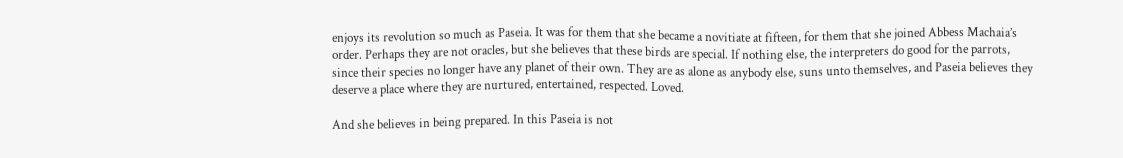enjoys its revolution so much as Paseia. It was for them that she became a novitiate at fifteen, for them that she joined Abbess Machaia’s order. Perhaps they are not oracles, but she believes that these birds are special. If nothing else, the interpreters do good for the parrots, since their species no longer have any planet of their own. They are as alone as anybody else, suns unto themselves, and Paseia believes they deserve a place where they are nurtured, entertained, respected. Loved.

And she believes in being prepared. In this Paseia is not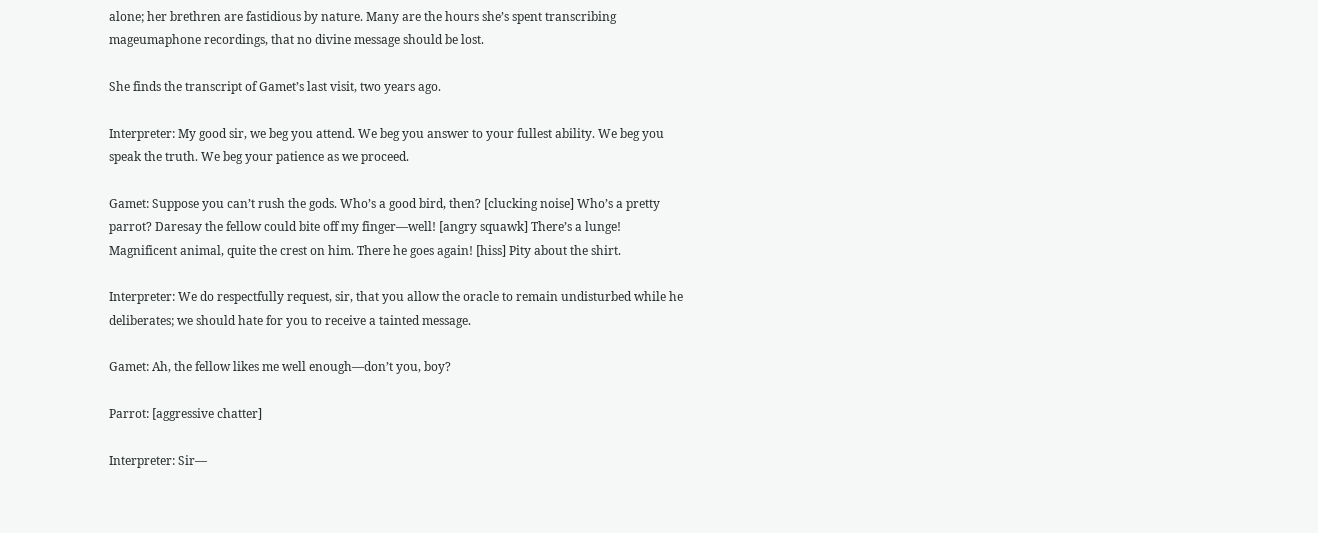alone; her brethren are fastidious by nature. Many are the hours she’s spent transcribing mageumaphone recordings, that no divine message should be lost.

She finds the transcript of Gamet’s last visit, two years ago.

Interpreter: My good sir, we beg you attend. We beg you answer to your fullest ability. We beg you speak the truth. We beg your patience as we proceed.

Gamet: Suppose you can’t rush the gods. Who’s a good bird, then? [clucking noise] Who’s a pretty parrot? Daresay the fellow could bite off my finger—well! [angry squawk] There’s a lunge! Magnificent animal, quite the crest on him. There he goes again! [hiss] Pity about the shirt.

Interpreter: We do respectfully request, sir, that you allow the oracle to remain undisturbed while he deliberates; we should hate for you to receive a tainted message.

Gamet: Ah, the fellow likes me well enough—don’t you, boy?

Parrot: [aggressive chatter]

Interpreter: Sir—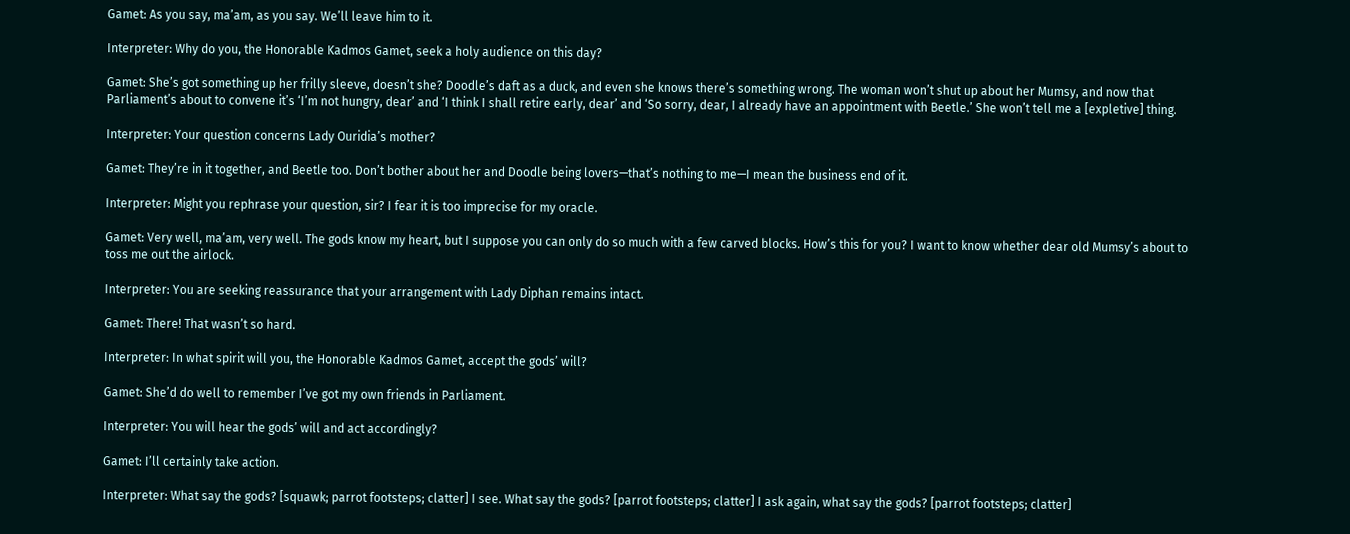Gamet: As you say, ma’am, as you say. We’ll leave him to it.

Interpreter: Why do you, the Honorable Kadmos Gamet, seek a holy audience on this day?

Gamet: She’s got something up her frilly sleeve, doesn’t she? Doodle’s daft as a duck, and even she knows there’s something wrong. The woman won’t shut up about her Mumsy, and now that Parliament’s about to convene it’s ‘I’m not hungry, dear’ and ‘I think I shall retire early, dear’ and ‘So sorry, dear, I already have an appointment with Beetle.’ She won’t tell me a [expletive] thing.

Interpreter: Your question concerns Lady Ouridia’s mother?

Gamet: They’re in it together, and Beetle too. Don’t bother about her and Doodle being lovers—that’s nothing to me—I mean the business end of it.

Interpreter: Might you rephrase your question, sir? I fear it is too imprecise for my oracle.

Gamet: Very well, ma’am, very well. The gods know my heart, but I suppose you can only do so much with a few carved blocks. How’s this for you? I want to know whether dear old Mumsy’s about to toss me out the airlock.

Interpreter: You are seeking reassurance that your arrangement with Lady Diphan remains intact.

Gamet: There! That wasn’t so hard.

Interpreter: In what spirit will you, the Honorable Kadmos Gamet, accept the gods’ will?

Gamet: She’d do well to remember I’ve got my own friends in Parliament.

Interpreter: You will hear the gods’ will and act accordingly?

Gamet: I’ll certainly take action.

Interpreter: What say the gods? [squawk; parrot footsteps; clatter] I see. What say the gods? [parrot footsteps; clatter] I ask again, what say the gods? [parrot footsteps; clatter]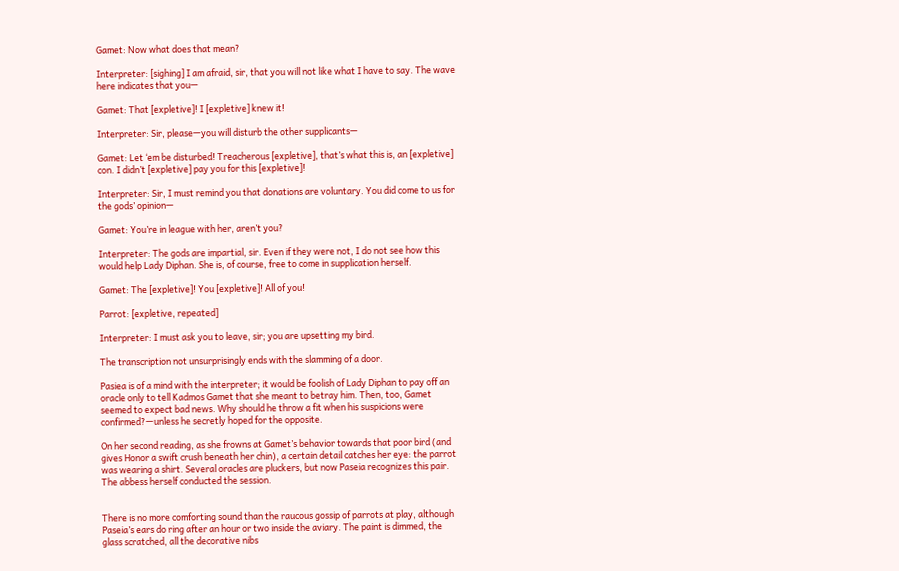Gamet: Now what does that mean?

Interpreter: [sighing] I am afraid, sir, that you will not like what I have to say. The wave here indicates that you—

Gamet: That [expletive]! I [expletive] knew it!

Interpreter: Sir, please—you will disturb the other supplicants—

Gamet: Let ‘em be disturbed! Treacherous [expletive], that’s what this is, an [expletive] con. I didn’t [expletive] pay you for this [expletive]!

Interpreter: Sir, I must remind you that donations are voluntary. You did come to us for the gods’ opinion—

Gamet: You’re in league with her, aren’t you?

Interpreter: The gods are impartial, sir. Even if they were not, I do not see how this would help Lady Diphan. She is, of course, free to come in supplication herself.

Gamet: The [expletive]! You [expletive]! All of you!

Parrot: [expletive, repeated]

Interpreter: I must ask you to leave, sir; you are upsetting my bird.

The transcription not unsurprisingly ends with the slamming of a door.

Pasiea is of a mind with the interpreter; it would be foolish of Lady Diphan to pay off an oracle only to tell Kadmos Gamet that she meant to betray him. Then, too, Gamet seemed to expect bad news. Why should he throw a fit when his suspicions were confirmed?—unless he secretly hoped for the opposite.

On her second reading, as she frowns at Gamet’s behavior towards that poor bird (and gives Honor a swift crush beneath her chin), a certain detail catches her eye: the parrot was wearing a shirt. Several oracles are pluckers, but now Paseia recognizes this pair. The abbess herself conducted the session.


There is no more comforting sound than the raucous gossip of parrots at play, although Paseia’s ears do ring after an hour or two inside the aviary. The paint is dimmed, the glass scratched, all the decorative nibs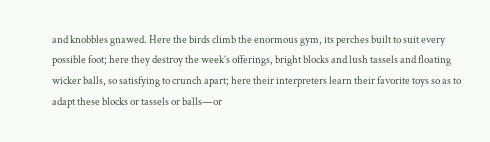and knobbles gnawed. Here the birds climb the enormous gym, its perches built to suit every possible foot; here they destroy the week’s offerings, bright blocks and lush tassels and floating wicker balls, so satisfying to crunch apart; here their interpreters learn their favorite toys so as to adapt these blocks or tassels or balls—or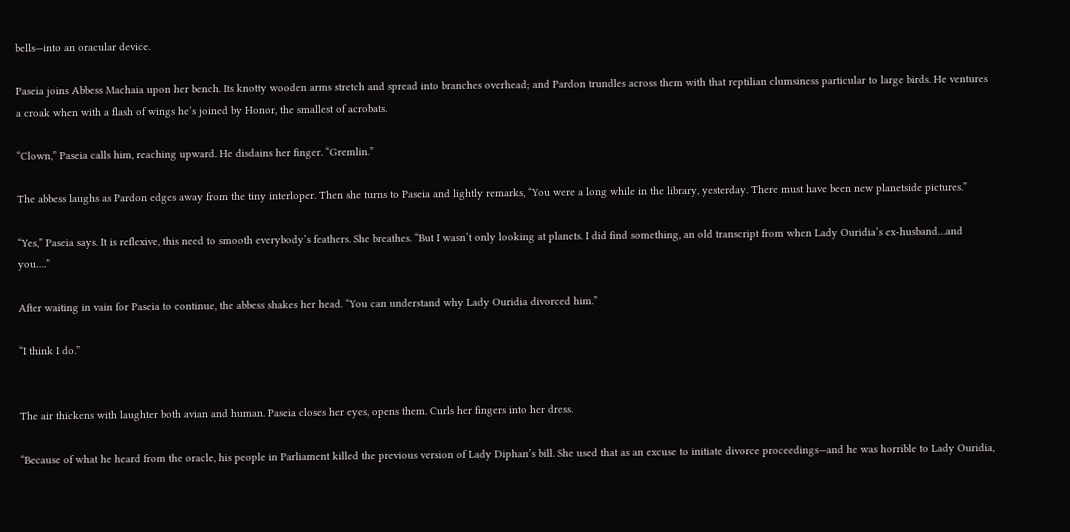bells—into an oracular device.

Paseia joins Abbess Machaia upon her bench. Its knotty wooden arms stretch and spread into branches overhead; and Pardon trundles across them with that reptilian clumsiness particular to large birds. He ventures a croak when with a flash of wings he’s joined by Honor, the smallest of acrobats.

“Clown,” Paseia calls him, reaching upward. He disdains her finger. “Gremlin.”

The abbess laughs as Pardon edges away from the tiny interloper. Then she turns to Paseia and lightly remarks, “You were a long while in the library, yesterday. There must have been new planetside pictures.”

“Yes,” Paseia says. It is reflexive, this need to smooth everybody’s feathers. She breathes. “But I wasn’t only looking at planets. I did find something, an old transcript from when Lady Ouridia’s ex-husband…and you….”

After waiting in vain for Paseia to continue, the abbess shakes her head. “You can understand why Lady Ouridia divorced him.”

“I think I do.”


The air thickens with laughter both avian and human. Paseia closes her eyes, opens them. Curls her fingers into her dress.

“Because of what he heard from the oracle, his people in Parliament killed the previous version of Lady Diphan’s bill. She used that as an excuse to initiate divorce proceedings—and he was horrible to Lady Ouridia,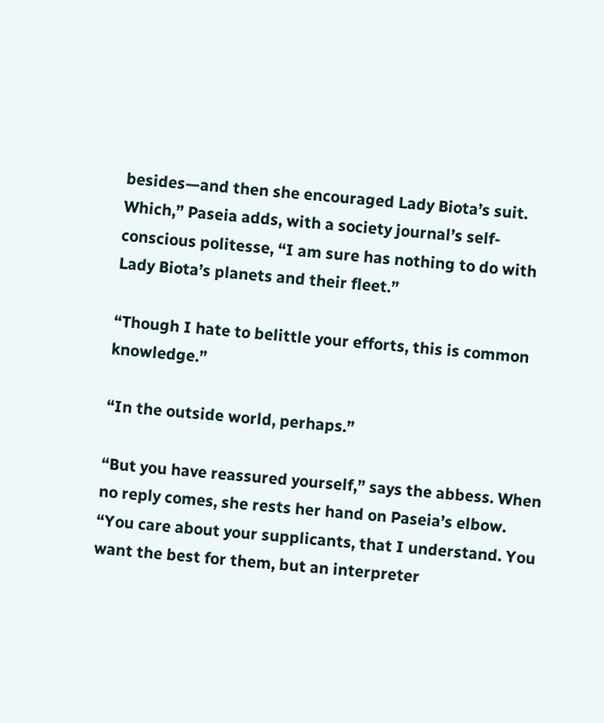besides—and then she encouraged Lady Biota’s suit. Which,” Paseia adds, with a society journal’s self-conscious politesse, “I am sure has nothing to do with Lady Biota’s planets and their fleet.”

“Though I hate to belittle your efforts, this is common knowledge.”

“In the outside world, perhaps.”

“But you have reassured yourself,” says the abbess. When no reply comes, she rests her hand on Paseia’s elbow. “You care about your supplicants, that I understand. You want the best for them, but an interpreter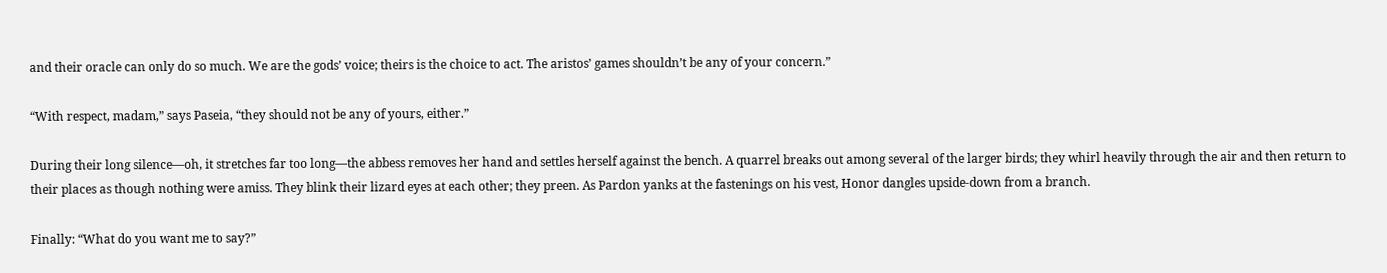and their oracle can only do so much. We are the gods’ voice; theirs is the choice to act. The aristos’ games shouldn’t be any of your concern.”

“With respect, madam,” says Paseia, “they should not be any of yours, either.”

During their long silence—oh, it stretches far too long—the abbess removes her hand and settles herself against the bench. A quarrel breaks out among several of the larger birds; they whirl heavily through the air and then return to their places as though nothing were amiss. They blink their lizard eyes at each other; they preen. As Pardon yanks at the fastenings on his vest, Honor dangles upside-down from a branch.

Finally: “What do you want me to say?”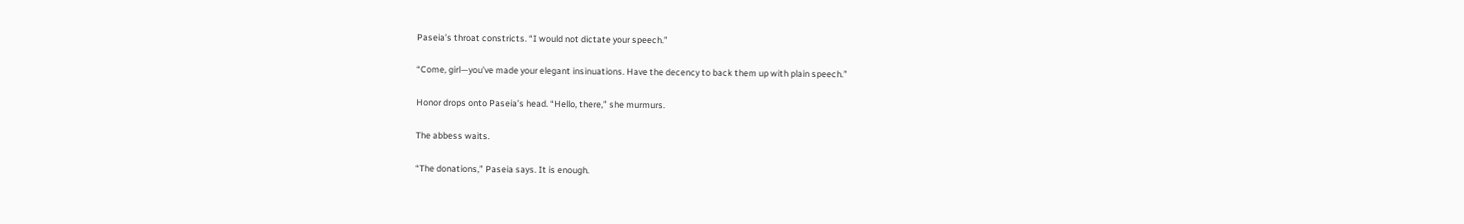Paseia’s throat constricts. “I would not dictate your speech.”

“Come, girl—you’ve made your elegant insinuations. Have the decency to back them up with plain speech.”

Honor drops onto Paseia’s head. “Hello, there,” she murmurs.

The abbess waits.

“The donations,” Paseia says. It is enough.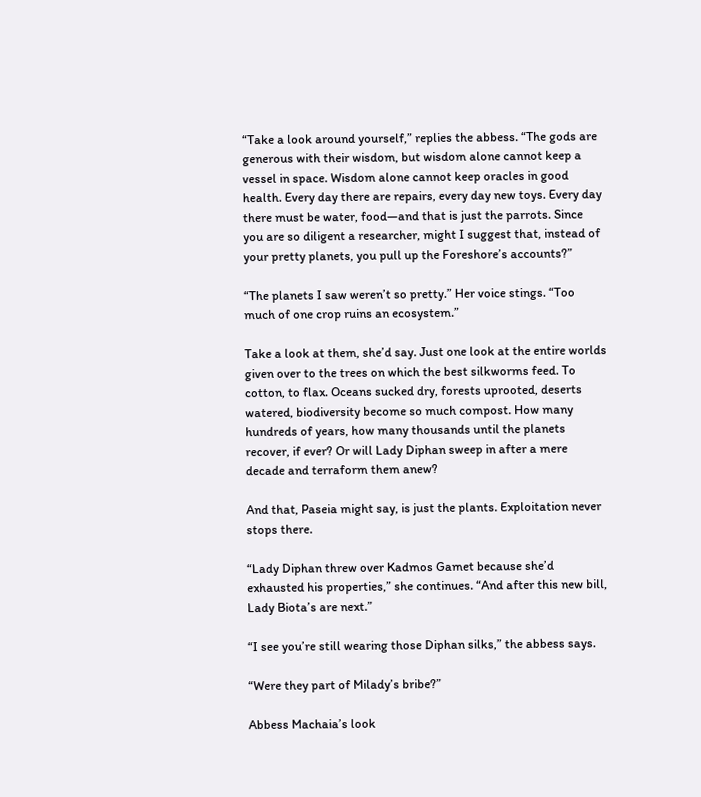“Take a look around yourself,” replies the abbess. “The gods are generous with their wisdom, but wisdom alone cannot keep a vessel in space. Wisdom alone cannot keep oracles in good health. Every day there are repairs, every day new toys. Every day there must be water, food—and that is just the parrots. Since you are so diligent a researcher, might I suggest that, instead of your pretty planets, you pull up the Foreshore’s accounts?”

“The planets I saw weren’t so pretty.” Her voice stings. “Too much of one crop ruins an ecosystem.”

Take a look at them, she’d say. Just one look at the entire worlds given over to the trees on which the best silkworms feed. To cotton, to flax. Oceans sucked dry, forests uprooted, deserts watered, biodiversity become so much compost. How many hundreds of years, how many thousands until the planets recover, if ever? Or will Lady Diphan sweep in after a mere decade and terraform them anew?

And that, Paseia might say, is just the plants. Exploitation never stops there.

“Lady Diphan threw over Kadmos Gamet because she’d exhausted his properties,” she continues. “And after this new bill, Lady Biota’s are next.”

“I see you’re still wearing those Diphan silks,” the abbess says.

“Were they part of Milady’s bribe?”

Abbess Machaia’s look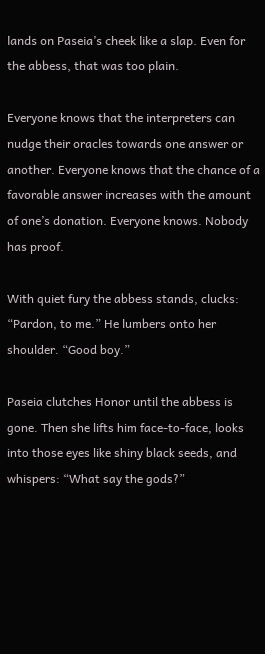lands on Paseia’s cheek like a slap. Even for the abbess, that was too plain.

Everyone knows that the interpreters can nudge their oracles towards one answer or another. Everyone knows that the chance of a favorable answer increases with the amount of one’s donation. Everyone knows. Nobody has proof.

With quiet fury the abbess stands, clucks: “Pardon, to me.” He lumbers onto her shoulder. “Good boy.”

Paseia clutches Honor until the abbess is gone. Then she lifts him face-to-face, looks into those eyes like shiny black seeds, and whispers: “What say the gods?”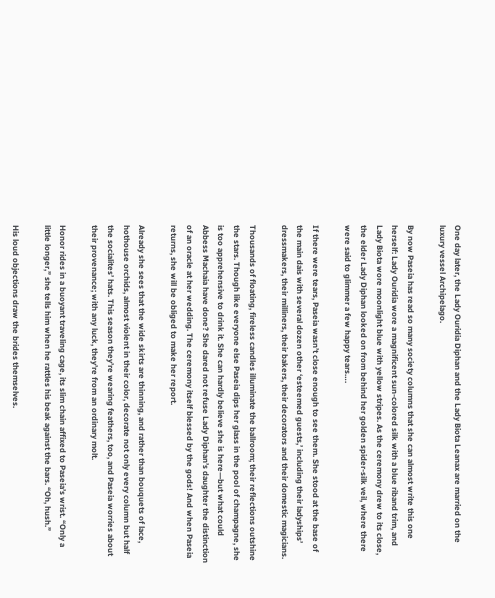One day later, the Lady Ouridia Diphan and the Lady Biota Leanax are married on the luxury vessel Archipelago.

By now Paseia has read so many society columns that she can almost write this one herself: Lady Ouridia wore a magnificent sun-colored silk with a blue riband trim, and Lady Biota wore moonlight blue with yellow stripes. As the ceremony drew to its close, the elder Lady Diphan looked on from behind her golden spider-silk veil, where there were said to glimmer a few happy tears….

If there were tears, Paseia wasn’t close enough to see them. She stood at the base of the main dais with several dozen other ‘esteemed guests,’ including their ladyships’ dressmakers, their milliners, their bakers, their decorators and their domestic magicians.

Thousands of floating, fireless candles illuminate the ballroom; their reflections outshine the stars. Though like everyone else Paseia dips her glass in the pool of champagne, she is too apprehensive to drink it. She can hardly believe she is here—but what could Abbess Machaia have done? She dared not refuse Lady Diphan’s daughter the distinction of an oracle at her wedding. The ceremony itself blessed by the gods! And when Paseia returns, she will be obliged to make her report.

Already she sees that the wide skirts are thinning, and rather than bouquets of lace, hothouse orchids, almost violent in their color, decorate not only every column but half the socialites’ hats. This season they’re wearing feathers, too, and Paseia worries about their provenance; with any luck, they’re from an ordinary molt.

Honor rides in a buoyant traveling cage, its slim chain affixed to Paseia’s wrist. “Only a little longer,” she tells him when he rattles his beak against the bars. “Oh, hush.”

His loud objections draw the brides themselves.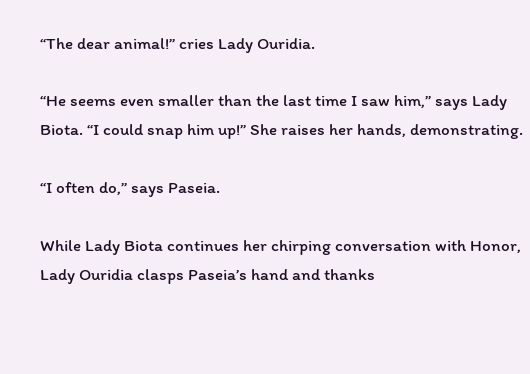“The dear animal!” cries Lady Ouridia.

“He seems even smaller than the last time I saw him,” says Lady Biota. “I could snap him up!” She raises her hands, demonstrating.

“I often do,” says Paseia.

While Lady Biota continues her chirping conversation with Honor, Lady Ouridia clasps Paseia’s hand and thanks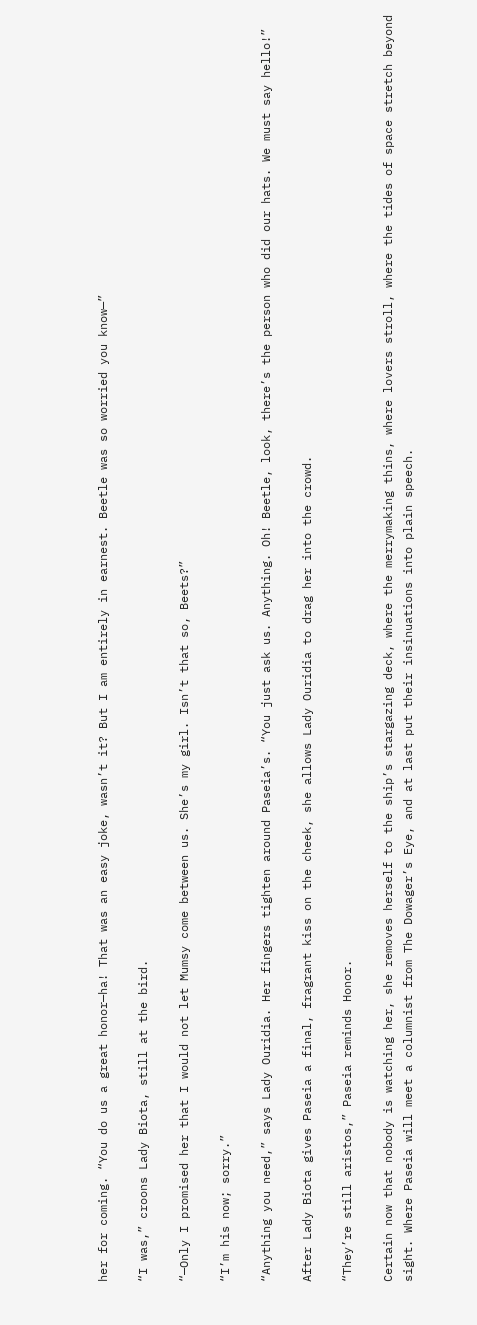her for coming. “You do us a great honor—ha! That was an easy joke, wasn’t it? But I am entirely in earnest. Beetle was so worried you know—”

“I was,” croons Lady Biota, still at the bird.

“—Only I promised her that I would not let Mumsy come between us. She’s my girl. Isn’t that so, Beets?”

“I’m his now; sorry.”

“Anything you need,” says Lady Ouridia. Her fingers tighten around Paseia’s. “You just ask us. Anything. Oh! Beetle, look, there’s the person who did our hats. We must say hello!”

After Lady Biota gives Paseia a final, fragrant kiss on the cheek, she allows Lady Ouridia to drag her into the crowd.

“They’re still aristos,” Paseia reminds Honor.

Certain now that nobody is watching her, she removes herself to the ship’s stargazing deck, where the merrymaking thins, where lovers stroll, where the tides of space stretch beyond sight. Where Paseia will meet a columnist from The Dowager’s Eye, and at last put their insinuations into plain speech.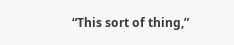“This sort of thing,”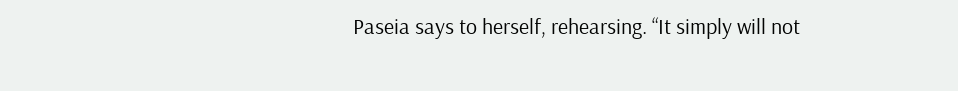Paseia says to herself, rehearsing. “It simply will not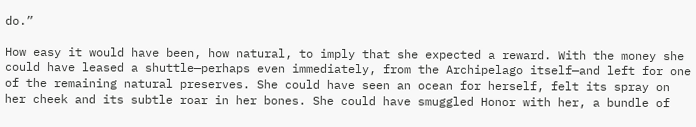do.”

How easy it would have been, how natural, to imply that she expected a reward. With the money she could have leased a shuttle—perhaps even immediately, from the Archipelago itself—and left for one of the remaining natural preserves. She could have seen an ocean for herself, felt its spray on her cheek and its subtle roar in her bones. She could have smuggled Honor with her, a bundle of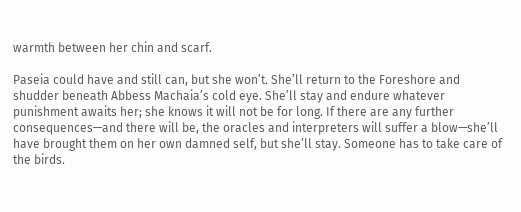warmth between her chin and scarf.

Paseia could have and still can, but she won’t. She’ll return to the Foreshore and shudder beneath Abbess Machaia’s cold eye. She’ll stay and endure whatever punishment awaits her; she knows it will not be for long. If there are any further consequences—and there will be, the oracles and interpreters will suffer a blow—she’ll have brought them on her own damned self, but she’ll stay. Someone has to take care of the birds.